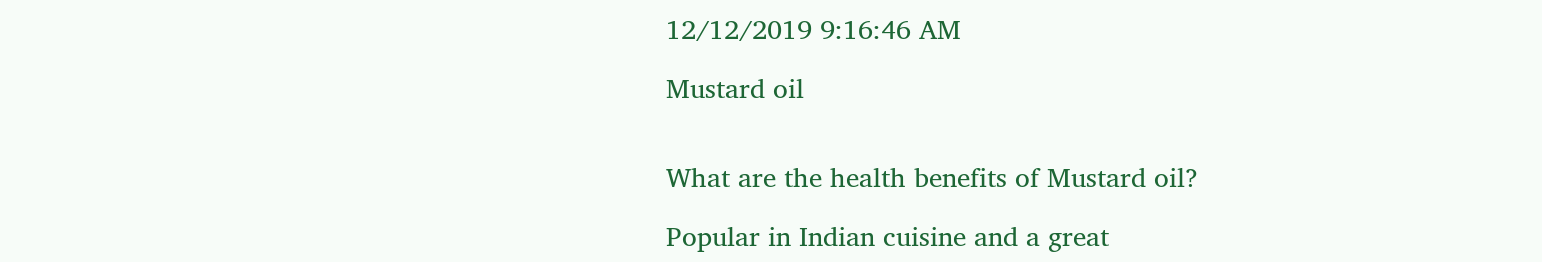12/12/2019 9:16:46 AM

Mustard oil


What are the health benefits of Mustard oil?

Popular in Indian cuisine and a great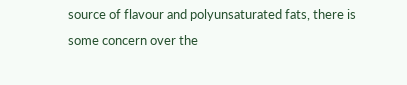source of flavour and polyunsaturated fats, there is some concern over the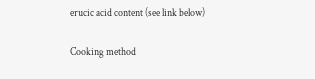erucic acid content (see link below)

Cooking method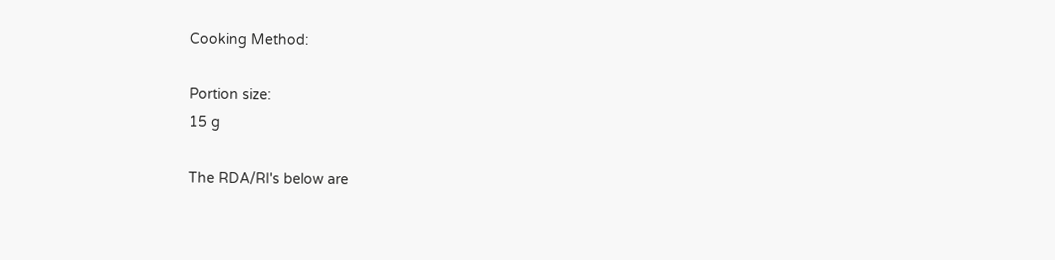Cooking Method:

Portion size:
15 g

The RDA/RI's below are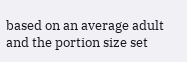based on an average adult and the portion size set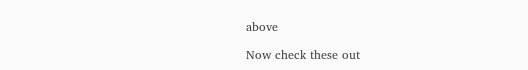above

Now check these out